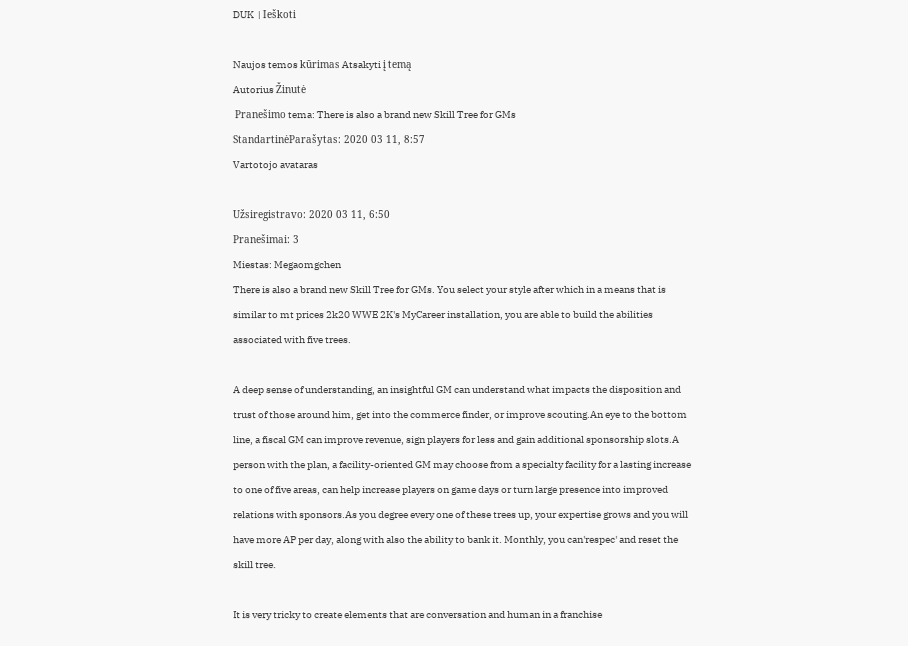DUK  | Ieškoti

Naujos temos kūrimas Atsakyti į temą
Autorius Žinutė
 Pranešimo tema: There is also a brand new Skill Tree for GMs
StandartinėParašytas: 2020 03 11, 8:57
Vartotojo avataras

Užsiregistravo: 2020 03 11, 6:50
Pranešimai: 3
Miestas: Megaomgchen
There is also a brand new Skill Tree for GMs. You select your style after which in a means that is similar to mt prices 2k20 WWE 2K's MyCareer installation, you are able to build the abilities associated with five trees.

A deep sense of understanding, an insightful GM can understand what impacts the disposition and trust of those around him, get into the commerce finder, or improve scouting.An eye to the bottom line, a fiscal GM can improve revenue, sign players for less and gain additional sponsorship slots.A person with the plan, a facility-oriented GM may choose from a specialty facility for a lasting increase to one of five areas, can help increase players on game days or turn large presence into improved relations with sponsors.As you degree every one of these trees up, your expertise grows and you will have more AP per day, along with also the ability to bank it. Monthly, you can'respec' and reset the skill tree.

It is very tricky to create elements that are conversation and human in a franchise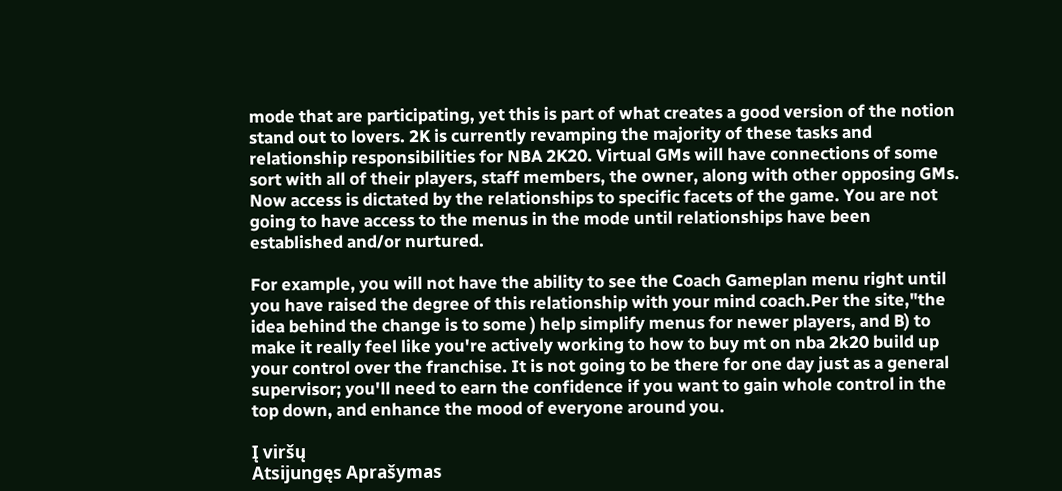mode that are participating, yet this is part of what creates a good version of the notion stand out to lovers. 2K is currently revamping the majority of these tasks and relationship responsibilities for NBA 2K20. Virtual GMs will have connections of some sort with all of their players, staff members, the owner, along with other opposing GMs. Now access is dictated by the relationships to specific facets of the game. You are not going to have access to the menus in the mode until relationships have been established and/or nurtured.

For example, you will not have the ability to see the Coach Gameplan menu right until you have raised the degree of this relationship with your mind coach.Per the site,"the idea behind the change is to some ) help simplify menus for newer players, and B) to make it really feel like you're actively working to how to buy mt on nba 2k20 build up your control over the franchise. It is not going to be there for one day just as a general supervisor; you'll need to earn the confidence if you want to gain whole control in the top down, and enhance the mood of everyone around you.

Į viršų
Atsijungęs Aprašymas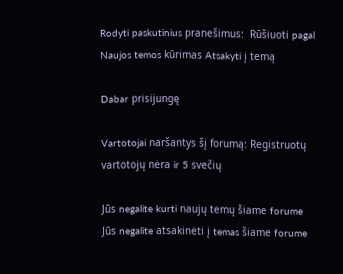Rodyti paskutinius pranešimus:  Rūšiuoti pagal
Naujos temos kūrimas Atsakyti į temą

Dabar prisijungę

Vartotojai naršantys šį forumą: Registruotų vartotojų nėra ir 5 svečių

Jūs negalite kurti naujų temų šiame forume
Jūs negalite atsakinėti į temas šiame forume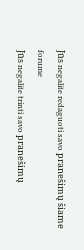Jūs negalite redaguoti savo pranešimų šiame forume
Jūs negalite trinti savo pranešimų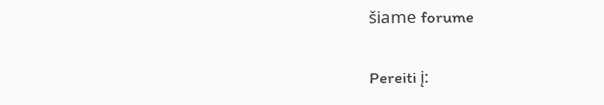šiame forume

Pereiti į: